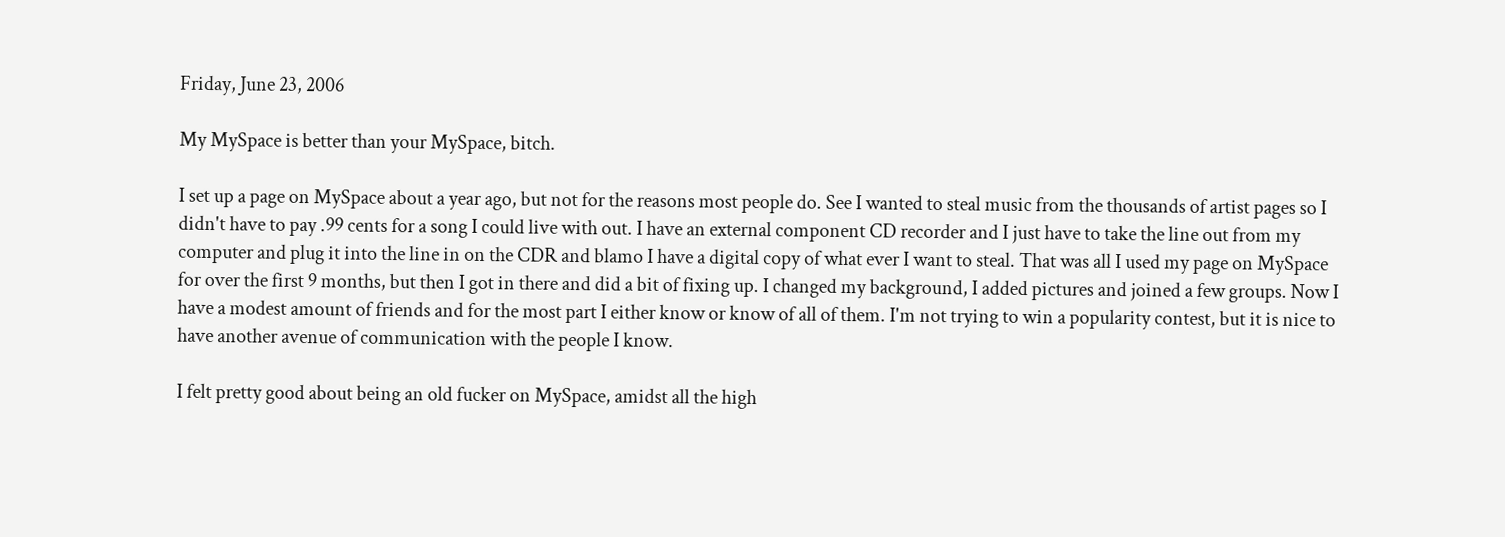Friday, June 23, 2006

My MySpace is better than your MySpace, bitch.

I set up a page on MySpace about a year ago, but not for the reasons most people do. See I wanted to steal music from the thousands of artist pages so I didn't have to pay .99 cents for a song I could live with out. I have an external component CD recorder and I just have to take the line out from my computer and plug it into the line in on the CDR and blamo I have a digital copy of what ever I want to steal. That was all I used my page on MySpace for over the first 9 months, but then I got in there and did a bit of fixing up. I changed my background, I added pictures and joined a few groups. Now I have a modest amount of friends and for the most part I either know or know of all of them. I'm not trying to win a popularity contest, but it is nice to have another avenue of communication with the people I know.

I felt pretty good about being an old fucker on MySpace, amidst all the high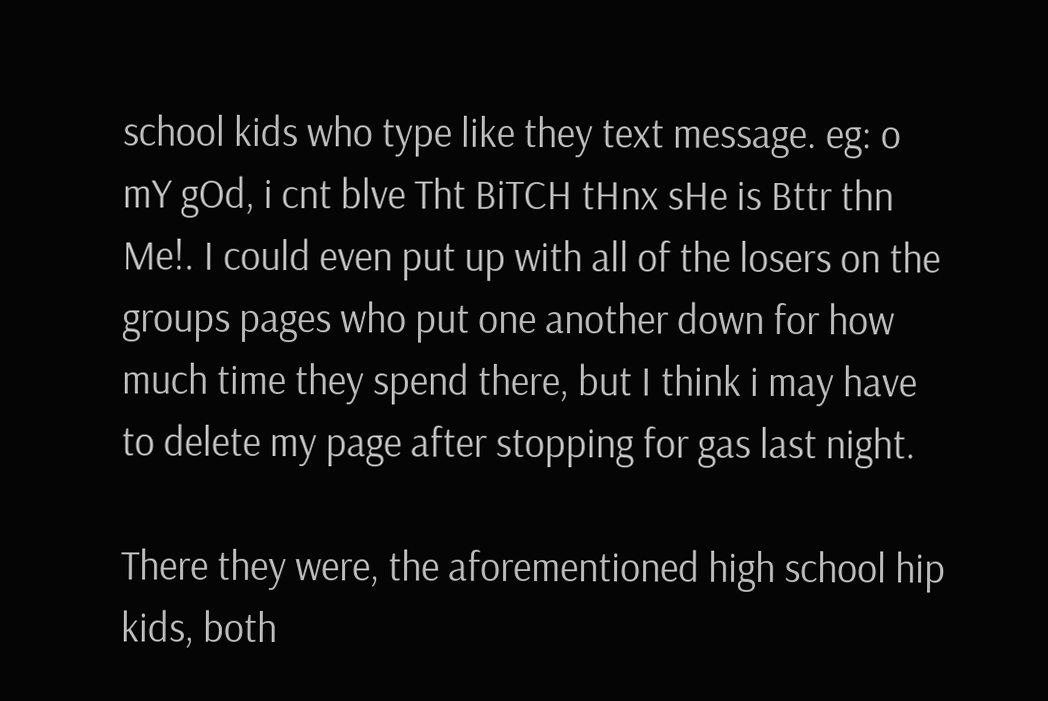school kids who type like they text message. eg: o mY gOd, i cnt blve Tht BiTCH tHnx sHe is Bttr thn Me!. I could even put up with all of the losers on the groups pages who put one another down for how much time they spend there, but I think i may have to delete my page after stopping for gas last night.

There they were, the aforementioned high school hip kids, both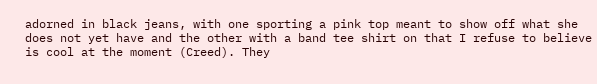adorned in black jeans, with one sporting a pink top meant to show off what she does not yet have and the other with a band tee shirt on that I refuse to believe is cool at the moment (Creed). They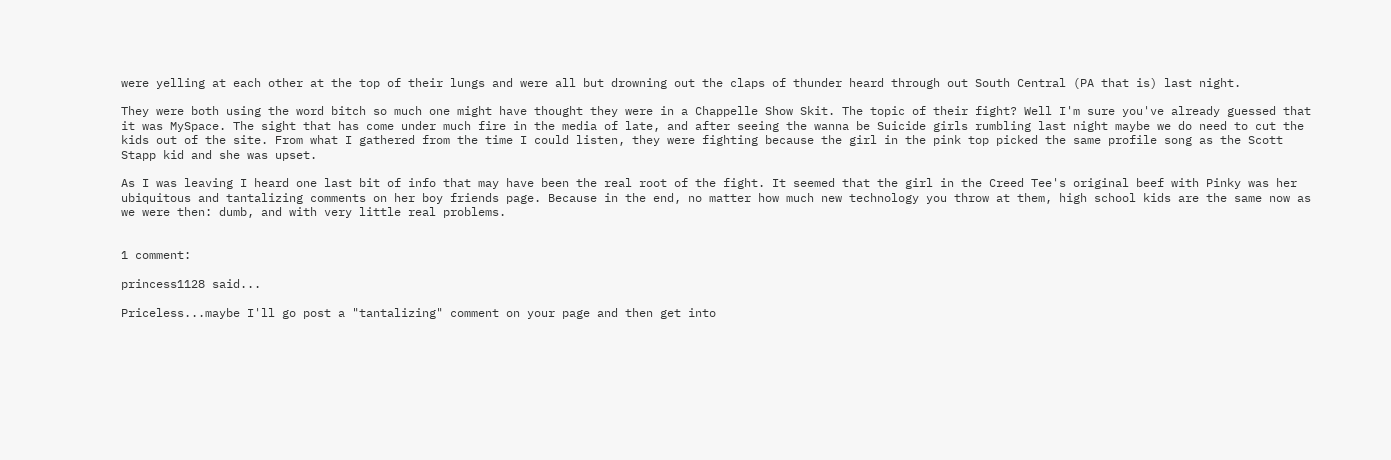were yelling at each other at the top of their lungs and were all but drowning out the claps of thunder heard through out South Central (PA that is) last night.

They were both using the word bitch so much one might have thought they were in a Chappelle Show Skit. The topic of their fight? Well I'm sure you've already guessed that it was MySpace. The sight that has come under much fire in the media of late, and after seeing the wanna be Suicide girls rumbling last night maybe we do need to cut the kids out of the site. From what I gathered from the time I could listen, they were fighting because the girl in the pink top picked the same profile song as the Scott Stapp kid and she was upset.

As I was leaving I heard one last bit of info that may have been the real root of the fight. It seemed that the girl in the Creed Tee's original beef with Pinky was her ubiquitous and tantalizing comments on her boy friends page. Because in the end, no matter how much new technology you throw at them, high school kids are the same now as we were then: dumb, and with very little real problems.


1 comment:

princess1128 said...

Priceless...maybe I'll go post a "tantalizing" comment on your page and then get into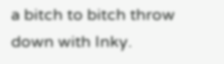a bitch to bitch throw down with Inky.